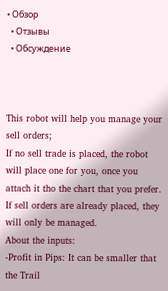• Обзор
  • Отзывы
  • Обсуждение



This robot will help you manage your sell orders;
If no sell trade is placed, the robot will place one for you, once you attach it tho the chart that you prefer. If sell orders are already placed, they will only be managed.
About the inputs:
-Profit in Pips: It can be smaller that the Trail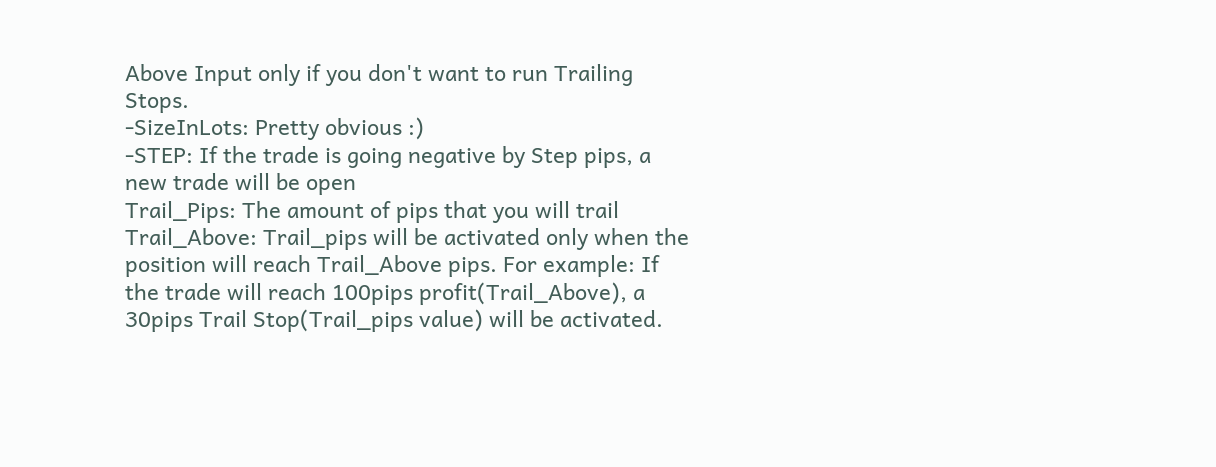Above Input only if you don't want to run Trailing Stops.
-SizeInLots: Pretty obvious :)
-STEP: If the trade is going negative by Step pips, a new trade will be open
Trail_Pips: The amount of pips that you will trail
Trail_Above: Trail_pips will be activated only when the position will reach Trail_Above pips. For example: If the trade will reach 100pips profit(Trail_Above), a 30pips Trail Stop(Trail_pips value) will be activated.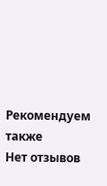Рекомендуем также
Нет отзывов